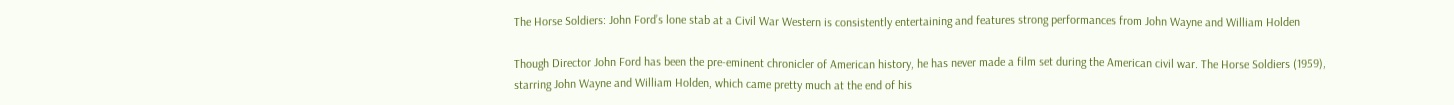The Horse Soldiers: John Ford’s lone stab at a Civil War Western is consistently entertaining and features strong performances from John Wayne and William Holden

Though Director John Ford has been the pre-eminent chronicler of American history, he has never made a film set during the American civil war. The Horse Soldiers (1959), starring John Wayne and William Holden, which came pretty much at the end of his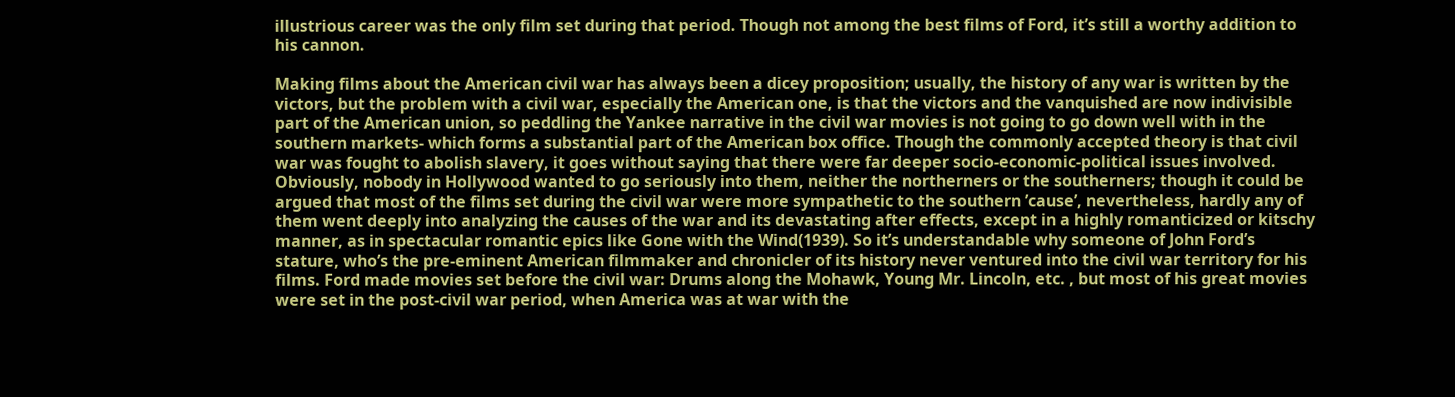illustrious career was the only film set during that period. Though not among the best films of Ford, it’s still a worthy addition to his cannon.

Making films about the American civil war has always been a dicey proposition; usually, the history of any war is written by the victors, but the problem with a civil war, especially the American one, is that the victors and the vanquished are now indivisible part of the American union, so peddling the Yankee narrative in the civil war movies is not going to go down well with in the southern markets- which forms a substantial part of the American box office. Though the commonly accepted theory is that civil war was fought to abolish slavery, it goes without saying that there were far deeper socio-economic-political issues involved. Obviously, nobody in Hollywood wanted to go seriously into them, neither the northerners or the southerners; though it could be argued that most of the films set during the civil war were more sympathetic to the southern ’cause’, nevertheless, hardly any of them went deeply into analyzing the causes of the war and its devastating after effects, except in a highly romanticized or kitschy manner, as in spectacular romantic epics like Gone with the Wind(1939). So it’s understandable why someone of John Ford’s stature, who’s the pre-eminent American filmmaker and chronicler of its history never ventured into the civil war territory for his films. Ford made movies set before the civil war: Drums along the Mohawk, Young Mr. Lincoln, etc. , but most of his great movies were set in the post-civil war period, when America was at war with the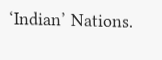‘Indian’ Nations.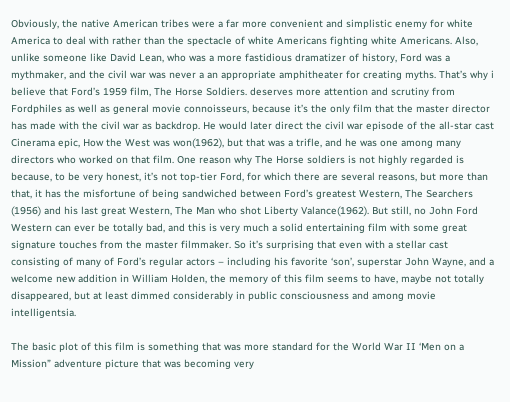Obviously, the native American tribes were a far more convenient and simplistic enemy for white America to deal with rather than the spectacle of white Americans fighting white Americans. Also, unlike someone like David Lean, who was a more fastidious dramatizer of history, Ford was a mythmaker, and the civil war was never a an appropriate amphitheater for creating myths. That’s why i believe that Ford’s 1959 film, The Horse Soldiers. deserves more attention and scrutiny from Fordphiles as well as general movie connoisseurs, because it’s the only film that the master director has made with the civil war as backdrop. He would later direct the civil war episode of the all-star cast Cinerama epic, How the West was won(1962), but that was a trifle, and he was one among many directors who worked on that film. One reason why The Horse soldiers is not highly regarded is because, to be very honest, it’s not top-tier Ford, for which there are several reasons, but more than that, it has the misfortune of being sandwiched between Ford’s greatest Western, The Searchers (1956) and his last great Western, The Man who shot Liberty Valance(1962). But still, no John Ford Western can ever be totally bad, and this is very much a solid entertaining film with some great signature touches from the master filmmaker. So it’s surprising that even with a stellar cast consisting of many of Ford’s regular actors – including his favorite ‘son’, superstar John Wayne, and a welcome new addition in William Holden, the memory of this film seems to have, maybe not totally disappeared, but at least dimmed considerably in public consciousness and among movie intelligentsia.

The basic plot of this film is something that was more standard for the World War II ‘Men on a Mission” adventure picture that was becoming very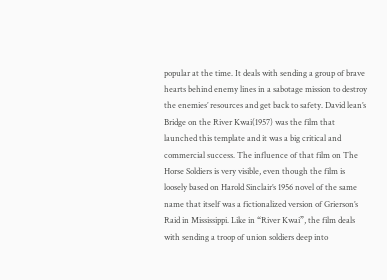popular at the time. It deals with sending a group of brave hearts behind enemy lines in a sabotage mission to destroy the enemies’ resources and get back to safety. David lean’s Bridge on the River Kwai(1957) was the film that launched this template and it was a big critical and commercial success. The influence of that film on The Horse Soldiers is very visible, even though the film is loosely based on Harold Sinclair’s 1956 novel of the same name that itself was a fictionalized version of Grierson’s Raid in Mississippi. Like in “River Kwai”, the film deals with sending a troop of union soldiers deep into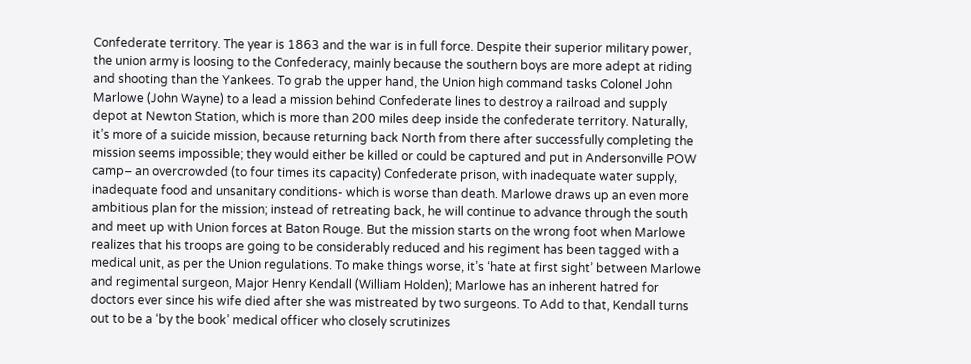Confederate territory. The year is 1863 and the war is in full force. Despite their superior military power, the union army is loosing to the Confederacy, mainly because the southern boys are more adept at riding and shooting than the Yankees. To grab the upper hand, the Union high command tasks Colonel John Marlowe (John Wayne) to a lead a mission behind Confederate lines to destroy a railroad and supply depot at Newton Station, which is more than 200 miles deep inside the confederate territory. Naturally, it’s more of a suicide mission, because returning back North from there after successfully completing the mission seems impossible; they would either be killed or could be captured and put in Andersonville POW camp– an overcrowded (to four times its capacity) Confederate prison, with inadequate water supply, inadequate food and unsanitary conditions- which is worse than death. Marlowe draws up an even more ambitious plan for the mission; instead of retreating back, he will continue to advance through the south and meet up with Union forces at Baton Rouge. But the mission starts on the wrong foot when Marlowe realizes that his troops are going to be considerably reduced and his regiment has been tagged with a medical unit, as per the Union regulations. To make things worse, it’s ‘hate at first sight’ between Marlowe and regimental surgeon, Major Henry Kendall (William Holden); Marlowe has an inherent hatred for doctors ever since his wife died after she was mistreated by two surgeons. To Add to that, Kendall turns out to be a ‘by the book’ medical officer who closely scrutinizes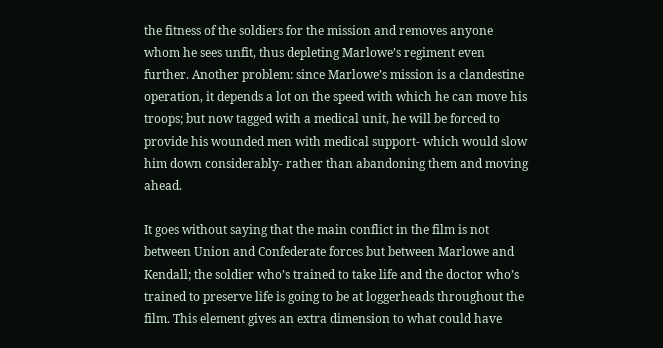the fitness of the soldiers for the mission and removes anyone whom he sees unfit, thus depleting Marlowe’s regiment even further. Another problem: since Marlowe’s mission is a clandestine operation, it depends a lot on the speed with which he can move his troops; but now tagged with a medical unit, he will be forced to provide his wounded men with medical support- which would slow him down considerably- rather than abandoning them and moving ahead.

It goes without saying that the main conflict in the film is not between Union and Confederate forces but between Marlowe and Kendall; the soldier who’s trained to take life and the doctor who’s trained to preserve life is going to be at loggerheads throughout the film. This element gives an extra dimension to what could have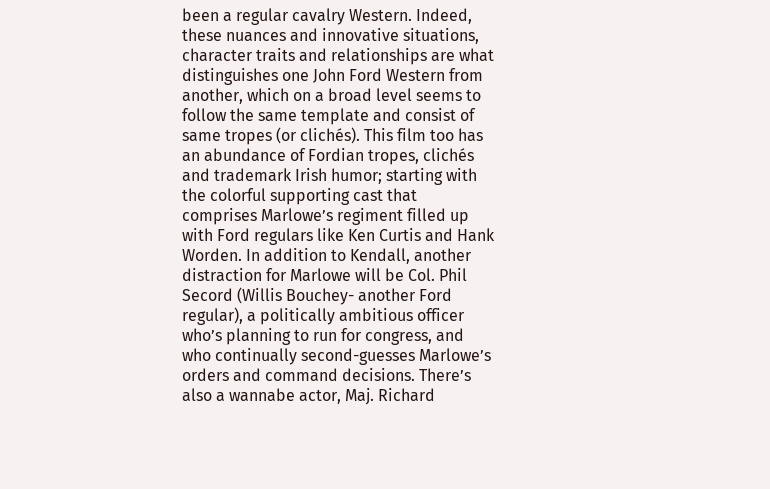been a regular cavalry Western. Indeed, these nuances and innovative situations, character traits and relationships are what distinguishes one John Ford Western from another, which on a broad level seems to follow the same template and consist of same tropes (or clichés). This film too has an abundance of Fordian tropes, clichés and trademark Irish humor; starting with the colorful supporting cast that comprises Marlowe’s regiment filled up with Ford regulars like Ken Curtis and Hank Worden. In addition to Kendall, another distraction for Marlowe will be Col. Phil Secord (Willis Bouchey- another Ford regular), a politically ambitious officer who’s planning to run for congress, and who continually second-guesses Marlowe’s orders and command decisions. There’s also a wannabe actor, Maj. Richard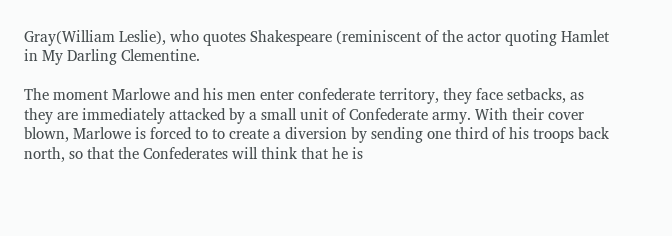Gray(William Leslie), who quotes Shakespeare (reminiscent of the actor quoting Hamlet in My Darling Clementine.

The moment Marlowe and his men enter confederate territory, they face setbacks, as they are immediately attacked by a small unit of Confederate army. With their cover blown, Marlowe is forced to to create a diversion by sending one third of his troops back north, so that the Confederates will think that he is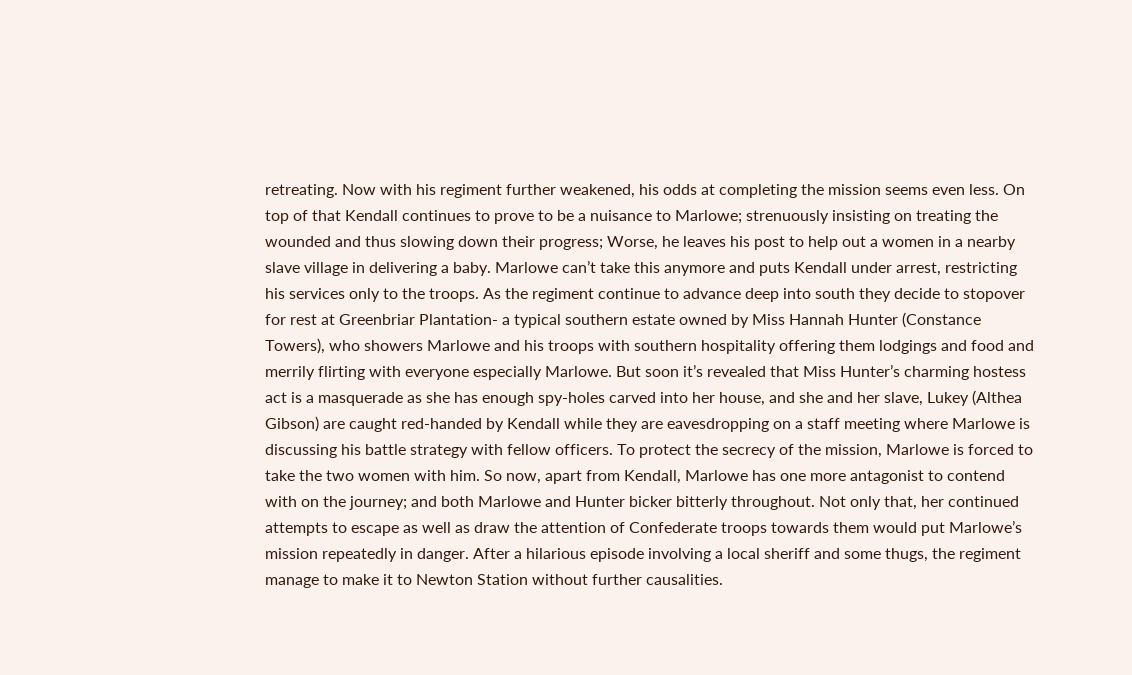retreating. Now with his regiment further weakened, his odds at completing the mission seems even less. On top of that Kendall continues to prove to be a nuisance to Marlowe; strenuously insisting on treating the wounded and thus slowing down their progress; Worse, he leaves his post to help out a women in a nearby slave village in delivering a baby. Marlowe can’t take this anymore and puts Kendall under arrest, restricting his services only to the troops. As the regiment continue to advance deep into south they decide to stopover for rest at Greenbriar Plantation- a typical southern estate owned by Miss Hannah Hunter (Constance Towers), who showers Marlowe and his troops with southern hospitality offering them lodgings and food and merrily flirting with everyone especially Marlowe. But soon it’s revealed that Miss Hunter’s charming hostess act is a masquerade as she has enough spy-holes carved into her house, and she and her slave, Lukey (Althea Gibson) are caught red-handed by Kendall while they are eavesdropping on a staff meeting where Marlowe is discussing his battle strategy with fellow officers. To protect the secrecy of the mission, Marlowe is forced to take the two women with him. So now, apart from Kendall, Marlowe has one more antagonist to contend with on the journey; and both Marlowe and Hunter bicker bitterly throughout. Not only that, her continued attempts to escape as well as draw the attention of Confederate troops towards them would put Marlowe’s mission repeatedly in danger. After a hilarious episode involving a local sheriff and some thugs, the regiment manage to make it to Newton Station without further causalities.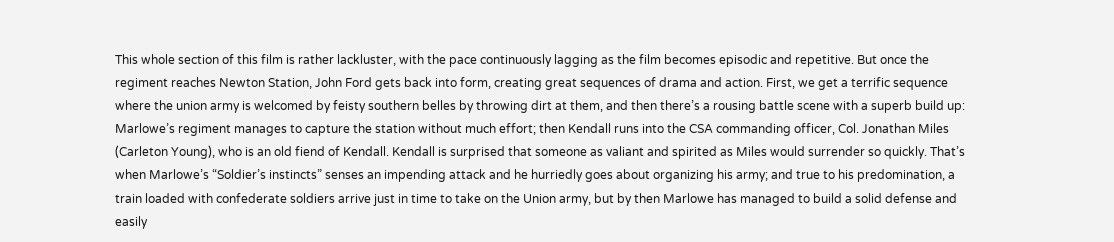This whole section of this film is rather lackluster, with the pace continuously lagging as the film becomes episodic and repetitive. But once the regiment reaches Newton Station, John Ford gets back into form, creating great sequences of drama and action. First, we get a terrific sequence where the union army is welcomed by feisty southern belles by throwing dirt at them, and then there’s a rousing battle scene with a superb build up: Marlowe’s regiment manages to capture the station without much effort; then Kendall runs into the CSA commanding officer, Col. Jonathan Miles (Carleton Young), who is an old fiend of Kendall. Kendall is surprised that someone as valiant and spirited as Miles would surrender so quickly. That’s when Marlowe’s “Soldier’s instincts” senses an impending attack and he hurriedly goes about organizing his army; and true to his predomination, a train loaded with confederate soldiers arrive just in time to take on the Union army, but by then Marlowe has managed to build a solid defense and easily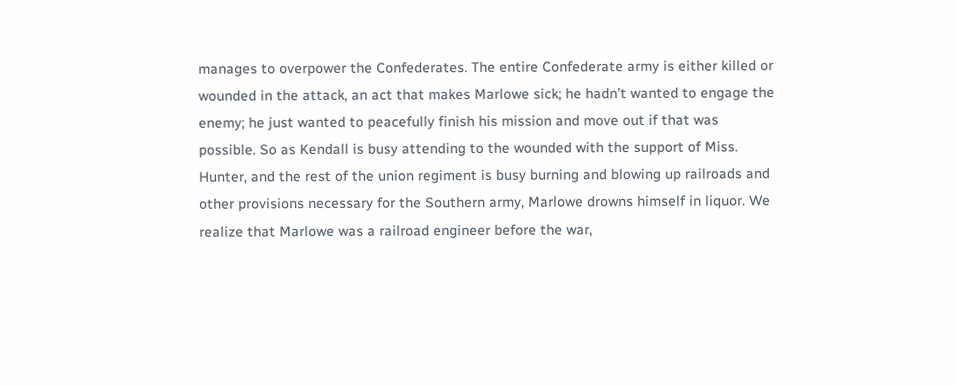manages to overpower the Confederates. The entire Confederate army is either killed or wounded in the attack, an act that makes Marlowe sick; he hadn’t wanted to engage the enemy; he just wanted to peacefully finish his mission and move out if that was possible. So as Kendall is busy attending to the wounded with the support of Miss. Hunter, and the rest of the union regiment is busy burning and blowing up railroads and other provisions necessary for the Southern army, Marlowe drowns himself in liquor. We realize that Marlowe was a railroad engineer before the war,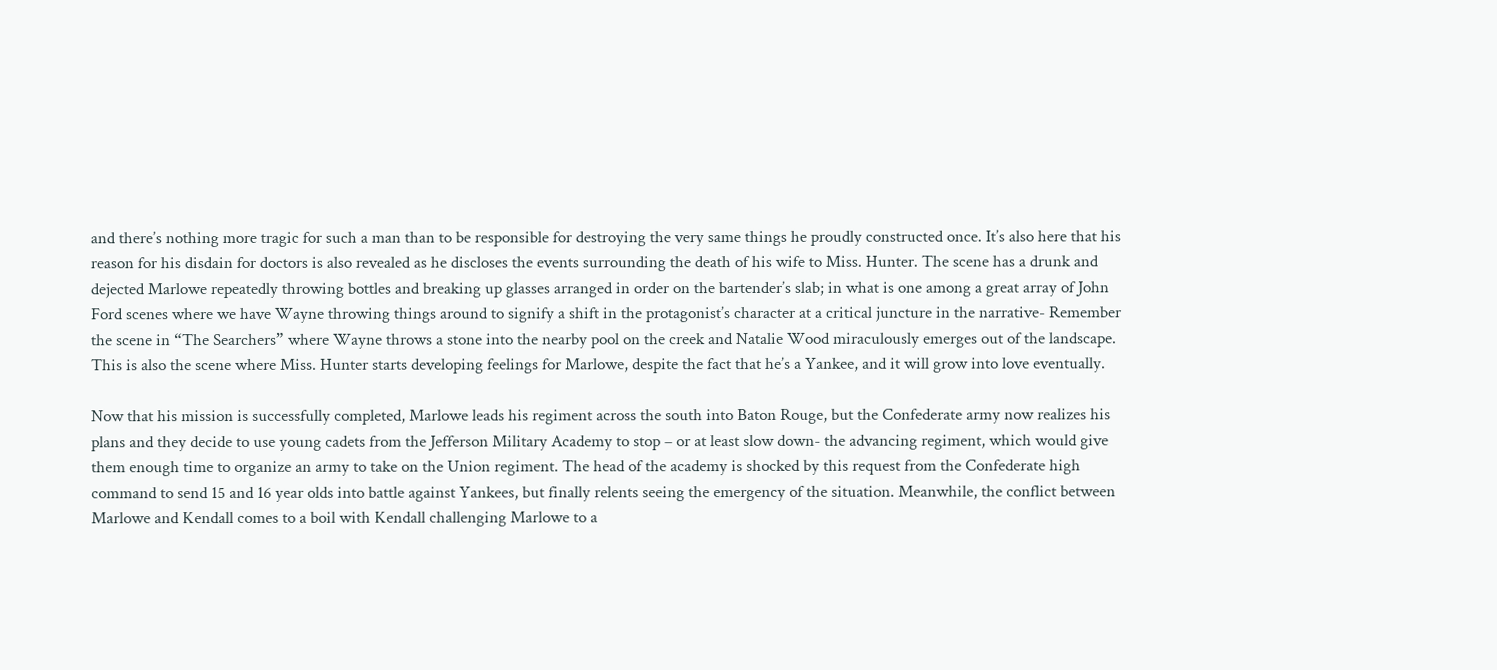and there’s nothing more tragic for such a man than to be responsible for destroying the very same things he proudly constructed once. It’s also here that his reason for his disdain for doctors is also revealed as he discloses the events surrounding the death of his wife to Miss. Hunter. The scene has a drunk and dejected Marlowe repeatedly throwing bottles and breaking up glasses arranged in order on the bartender’s slab; in what is one among a great array of John Ford scenes where we have Wayne throwing things around to signify a shift in the protagonist’s character at a critical juncture in the narrative- Remember the scene in “The Searchers” where Wayne throws a stone into the nearby pool on the creek and Natalie Wood miraculously emerges out of the landscape. This is also the scene where Miss. Hunter starts developing feelings for Marlowe, despite the fact that he’s a Yankee, and it will grow into love eventually.

Now that his mission is successfully completed, Marlowe leads his regiment across the south into Baton Rouge, but the Confederate army now realizes his plans and they decide to use young cadets from the Jefferson Military Academy to stop – or at least slow down- the advancing regiment, which would give them enough time to organize an army to take on the Union regiment. The head of the academy is shocked by this request from the Confederate high command to send 15 and 16 year olds into battle against Yankees, but finally relents seeing the emergency of the situation. Meanwhile, the conflict between Marlowe and Kendall comes to a boil with Kendall challenging Marlowe to a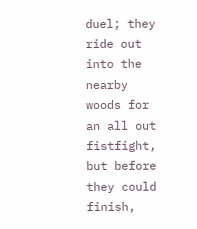duel; they ride out into the nearby woods for an all out fistfight, but before they could finish,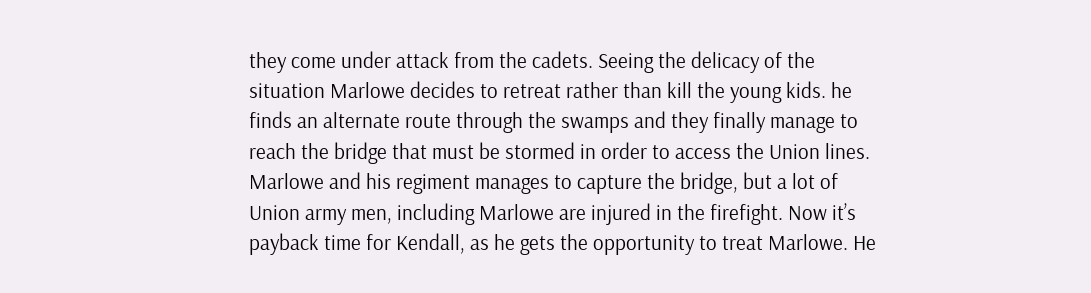they come under attack from the cadets. Seeing the delicacy of the situation Marlowe decides to retreat rather than kill the young kids. he finds an alternate route through the swamps and they finally manage to reach the bridge that must be stormed in order to access the Union lines. Marlowe and his regiment manages to capture the bridge, but a lot of Union army men, including Marlowe are injured in the firefight. Now it’s payback time for Kendall, as he gets the opportunity to treat Marlowe. He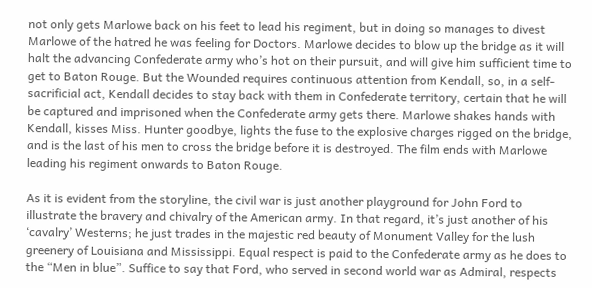not only gets Marlowe back on his feet to lead his regiment, but in doing so manages to divest Marlowe of the hatred he was feeling for Doctors. Marlowe decides to blow up the bridge as it will halt the advancing Confederate army who’s hot on their pursuit, and will give him sufficient time to get to Baton Rouge. But the Wounded requires continuous attention from Kendall, so, in a self-sacrificial act, Kendall decides to stay back with them in Confederate territory, certain that he will be captured and imprisoned when the Confederate army gets there. Marlowe shakes hands with Kendall, kisses Miss. Hunter goodbye, lights the fuse to the explosive charges rigged on the bridge, and is the last of his men to cross the bridge before it is destroyed. The film ends with Marlowe leading his regiment onwards to Baton Rouge.

As it is evident from the storyline, the civil war is just another playground for John Ford to illustrate the bravery and chivalry of the American army. In that regard, it’s just another of his ‘cavalry’ Westerns; he just trades in the majestic red beauty of Monument Valley for the lush greenery of Louisiana and Mississippi. Equal respect is paid to the Confederate army as he does to the “Men in blue”. Suffice to say that Ford, who served in second world war as Admiral, respects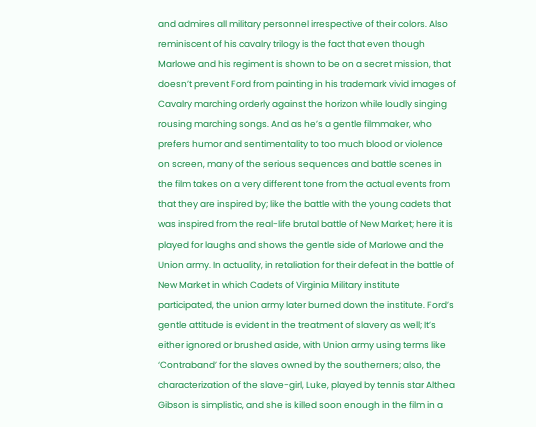and admires all military personnel irrespective of their colors. Also reminiscent of his cavalry trilogy is the fact that even though Marlowe and his regiment is shown to be on a secret mission, that doesn’t prevent Ford from painting in his trademark vivid images of Cavalry marching orderly against the horizon while loudly singing rousing marching songs. And as he’s a gentle filmmaker, who prefers humor and sentimentality to too much blood or violence on screen, many of the serious sequences and battle scenes in the film takes on a very different tone from the actual events from that they are inspired by; like the battle with the young cadets that was inspired from the real-life brutal battle of New Market; here it is played for laughs and shows the gentle side of Marlowe and the Union army. In actuality, in retaliation for their defeat in the battle of New Market in which Cadets of Virginia Military institute participated, the union army later burned down the institute. Ford’s gentle attitude is evident in the treatment of slavery as well; It’s either ignored or brushed aside, with Union army using terms like ‘Contraband’ for the slaves owned by the southerners; also, the characterization of the slave-girl, Luke, played by tennis star Althea Gibson is simplistic, and she is killed soon enough in the film in a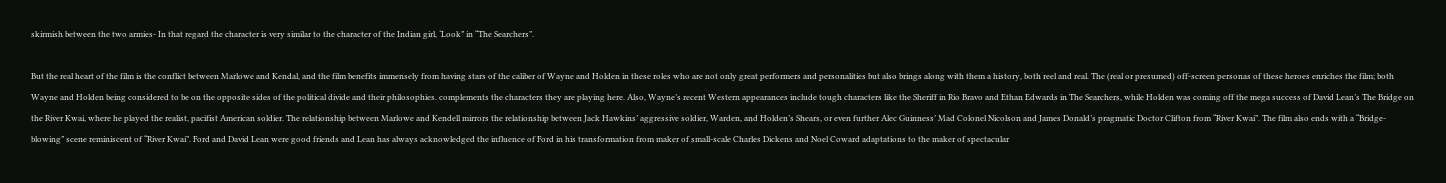skirmish between the two armies- In that regard the character is very similar to the character of the Indian girl, ‘Look” in “The Searchers”.

But the real heart of the film is the conflict between Marlowe and Kendal, and the film benefits immensely from having stars of the caliber of Wayne and Holden in these roles who are not only great performers and personalities but also brings along with them a history, both reel and real. The (real or presumed) off-screen personas of these heroes enriches the film; both Wayne and Holden being considered to be on the opposite sides of the political divide and their philosophies. complements the characters they are playing here. Also, Wayne’s recent Western appearances include tough characters like the Sheriff in Rio Bravo and Ethan Edwards in The Searchers, while Holden was coming off the mega success of David Lean’s The Bridge on the River Kwai, where he played the realist, pacifist American soldier. The relationship between Marlowe and Kendell mirrors the relationship between Jack Hawkins’ aggressive soldier, Warden, and Holden’s Shears, or even further Alec Guinness’ Mad Colonel Nicolson and James Donald’s pragmatic Doctor Clifton from “River Kwai”. The film also ends with a “Bridge-blowing” scene reminiscent of “River Kwai”. Ford and David Lean were good friends and Lean has always acknowledged the influence of Ford in his transformation from maker of small-scale Charles Dickens and Noel Coward adaptations to the maker of spectacular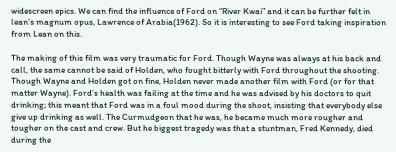widescreen epics. We can find the influence of Ford on “River Kwai” and it can be further felt in lean’s magnum opus, Lawrence of Arabia(1962). So it is interesting to see Ford taking inspiration from Lean on this.

The making of this film was very traumatic for Ford. Though Wayne was always at his back and call, the same cannot be said of Holden, who fought bitterly with Ford throughout the shooting. Though Wayne and Holden got on fine, Holden never made another film with Ford (or for that matter Wayne). Ford’s health was failing at the time and he was advised by his doctors to quit drinking; this meant that Ford was in a foul mood during the shoot, insisting that everybody else give up drinking as well. The Curmudgeon that he was, he became much more rougher and tougher on the cast and crew. But he biggest tragedy was that a stuntman, Fred Kennedy, died during the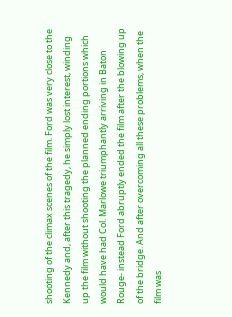shooting of the climax scenes of the film. Ford was very close to the Kennedy and, after this tragedy, he simply lost interest, winding up the film without shooting the planned ending portions which would have had Col. Marlowe triumphantly arriving in Baton Rouge- instead Ford abruptly ended the film after the blowing up of the bridge. And after overcoming all these problems, when the film was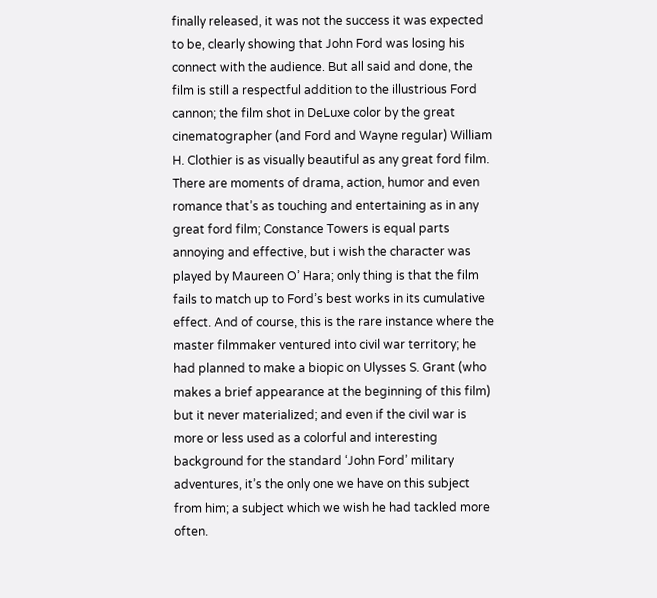finally released, it was not the success it was expected to be, clearly showing that John Ford was losing his connect with the audience. But all said and done, the film is still a respectful addition to the illustrious Ford cannon; the film shot in DeLuxe color by the great cinematographer (and Ford and Wayne regular) William H. Clothier is as visually beautiful as any great ford film. There are moments of drama, action, humor and even romance that’s as touching and entertaining as in any great ford film; Constance Towers is equal parts annoying and effective, but i wish the character was played by Maureen O’ Hara; only thing is that the film fails to match up to Ford’s best works in its cumulative effect. And of course, this is the rare instance where the master filmmaker ventured into civil war territory; he had planned to make a biopic on Ulysses S. Grant (who makes a brief appearance at the beginning of this film) but it never materialized; and even if the civil war is more or less used as a colorful and interesting background for the standard ‘John Ford’ military adventures, it’s the only one we have on this subject from him; a subject which we wish he had tackled more often.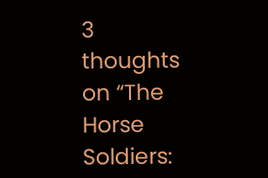3 thoughts on “The Horse Soldiers: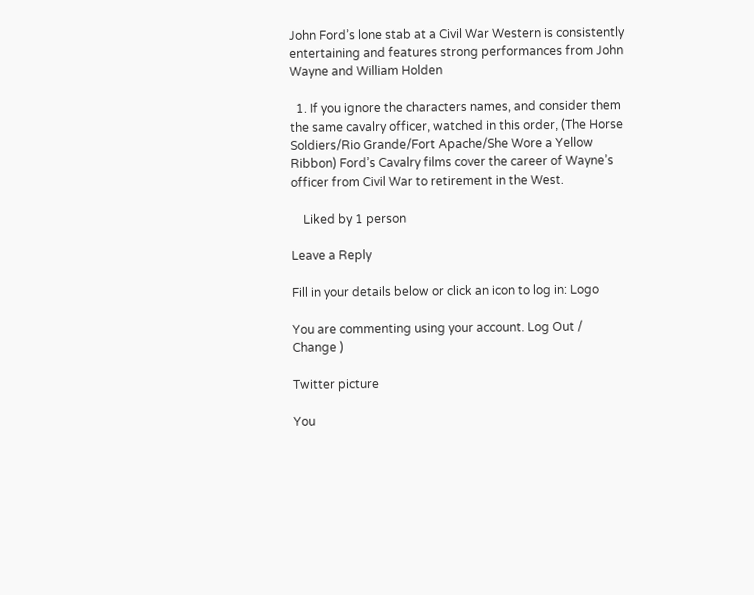John Ford’s lone stab at a Civil War Western is consistently entertaining and features strong performances from John Wayne and William Holden

  1. If you ignore the characters names, and consider them the same cavalry officer, watched in this order, (The Horse Soldiers/Rio Grande/Fort Apache/She Wore a Yellow Ribbon) Ford’s Cavalry films cover the career of Wayne’s officer from Civil War to retirement in the West.

    Liked by 1 person

Leave a Reply

Fill in your details below or click an icon to log in: Logo

You are commenting using your account. Log Out /  Change )

Twitter picture

You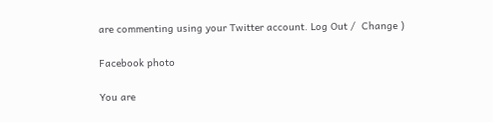are commenting using your Twitter account. Log Out /  Change )

Facebook photo

You are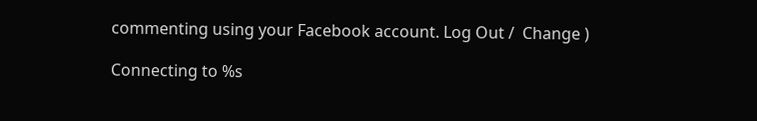commenting using your Facebook account. Log Out /  Change )

Connecting to %s